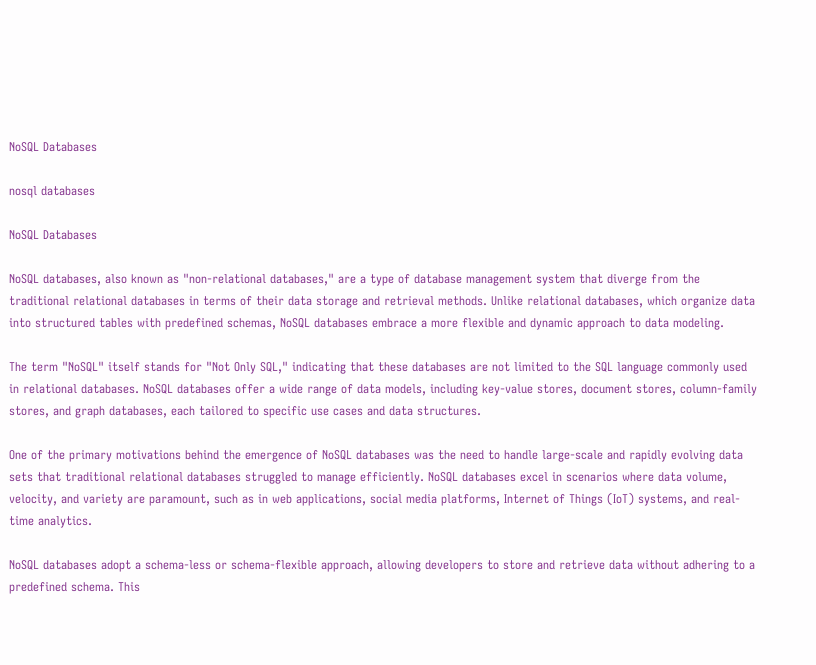NoSQL Databases

nosql databases

NoSQL Databases

NoSQL databases, also known as "non-relational databases," are a type of database management system that diverge from the traditional relational databases in terms of their data storage and retrieval methods. Unlike relational databases, which organize data into structured tables with predefined schemas, NoSQL databases embrace a more flexible and dynamic approach to data modeling.

The term "NoSQL" itself stands for "Not Only SQL," indicating that these databases are not limited to the SQL language commonly used in relational databases. NoSQL databases offer a wide range of data models, including key-value stores, document stores, column-family stores, and graph databases, each tailored to specific use cases and data structures.

One of the primary motivations behind the emergence of NoSQL databases was the need to handle large-scale and rapidly evolving data sets that traditional relational databases struggled to manage efficiently. NoSQL databases excel in scenarios where data volume, velocity, and variety are paramount, such as in web applications, social media platforms, Internet of Things (IoT) systems, and real-time analytics.

NoSQL databases adopt a schema-less or schema-flexible approach, allowing developers to store and retrieve data without adhering to a predefined schema. This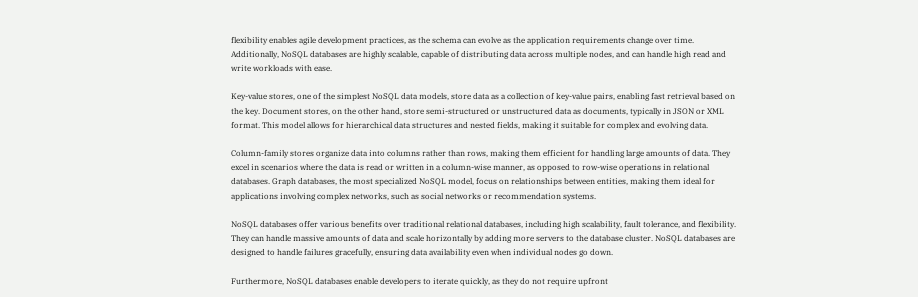flexibility enables agile development practices, as the schema can evolve as the application requirements change over time. Additionally, NoSQL databases are highly scalable, capable of distributing data across multiple nodes, and can handle high read and write workloads with ease.

Key-value stores, one of the simplest NoSQL data models, store data as a collection of key-value pairs, enabling fast retrieval based on the key. Document stores, on the other hand, store semi-structured or unstructured data as documents, typically in JSON or XML format. This model allows for hierarchical data structures and nested fields, making it suitable for complex and evolving data.

Column-family stores organize data into columns rather than rows, making them efficient for handling large amounts of data. They excel in scenarios where the data is read or written in a column-wise manner, as opposed to row-wise operations in relational databases. Graph databases, the most specialized NoSQL model, focus on relationships between entities, making them ideal for applications involving complex networks, such as social networks or recommendation systems.

NoSQL databases offer various benefits over traditional relational databases, including high scalability, fault tolerance, and flexibility. They can handle massive amounts of data and scale horizontally by adding more servers to the database cluster. NoSQL databases are designed to handle failures gracefully, ensuring data availability even when individual nodes go down.

Furthermore, NoSQL databases enable developers to iterate quickly, as they do not require upfront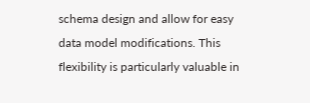schema design and allow for easy data model modifications. This flexibility is particularly valuable in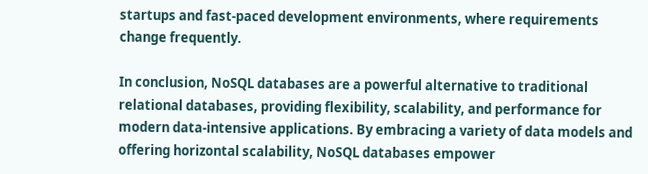startups and fast-paced development environments, where requirements change frequently.

In conclusion, NoSQL databases are a powerful alternative to traditional relational databases, providing flexibility, scalability, and performance for modern data-intensive applications. By embracing a variety of data models and offering horizontal scalability, NoSQL databases empower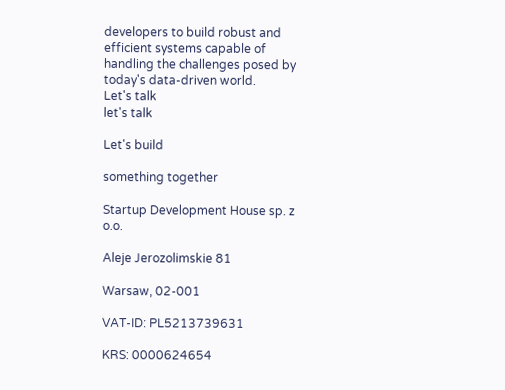developers to build robust and efficient systems capable of handling the challenges posed by today's data-driven world.
Let's talk
let's talk

Let's build

something together

Startup Development House sp. z o.o.

Aleje Jerozolimskie 81

Warsaw, 02-001

VAT-ID: PL5213739631

KRS: 0000624654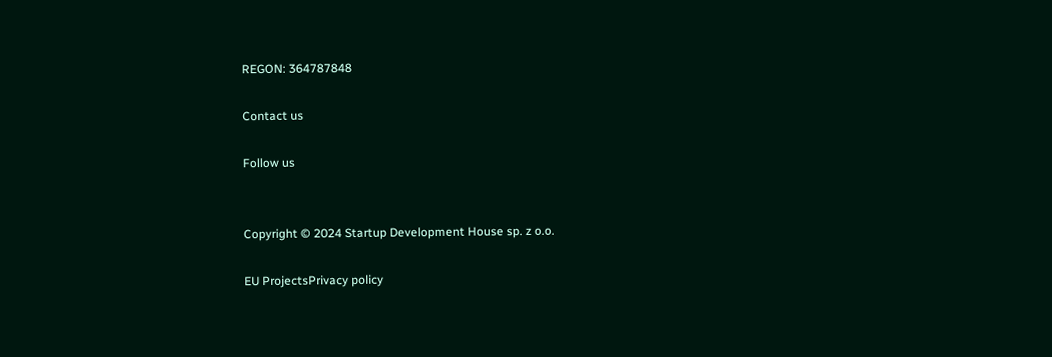REGON: 364787848

Contact us

Follow us


Copyright © 2024 Startup Development House sp. z o.o.

EU ProjectsPrivacy policy